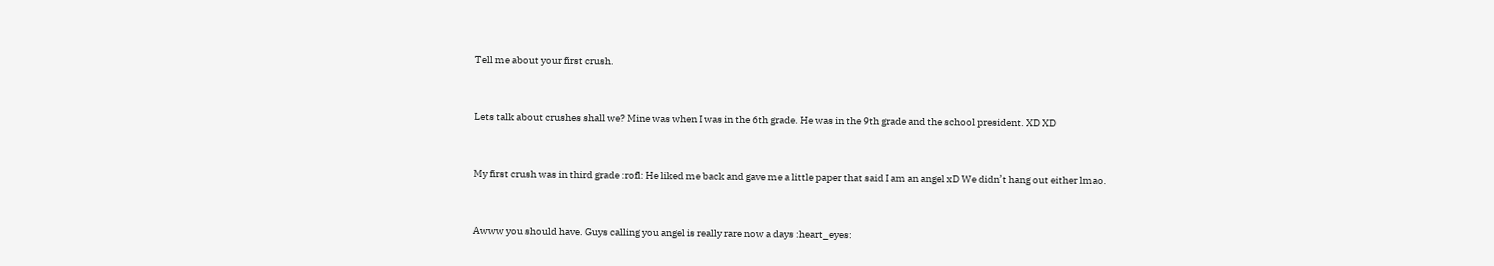Tell me about your first crush.


Lets talk about crushes shall we? Mine was when I was in the 6th grade. He was in the 9th grade and the school president. XD XD


My first crush was in third grade :rofl: He liked me back and gave me a little paper that said I am an angel xD We didn’t hang out either lmao.


Awww you should have. Guys calling you angel is really rare now a days :heart_eyes: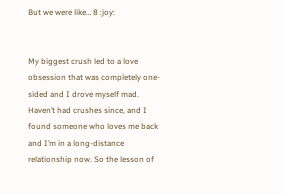But we were like… 8 :joy:


My biggest crush led to a love obsession that was completely one-sided and I drove myself mad. Haven’t had crushes since, and I found someone who loves me back and I’m in a long-distance relationship now. So the lesson of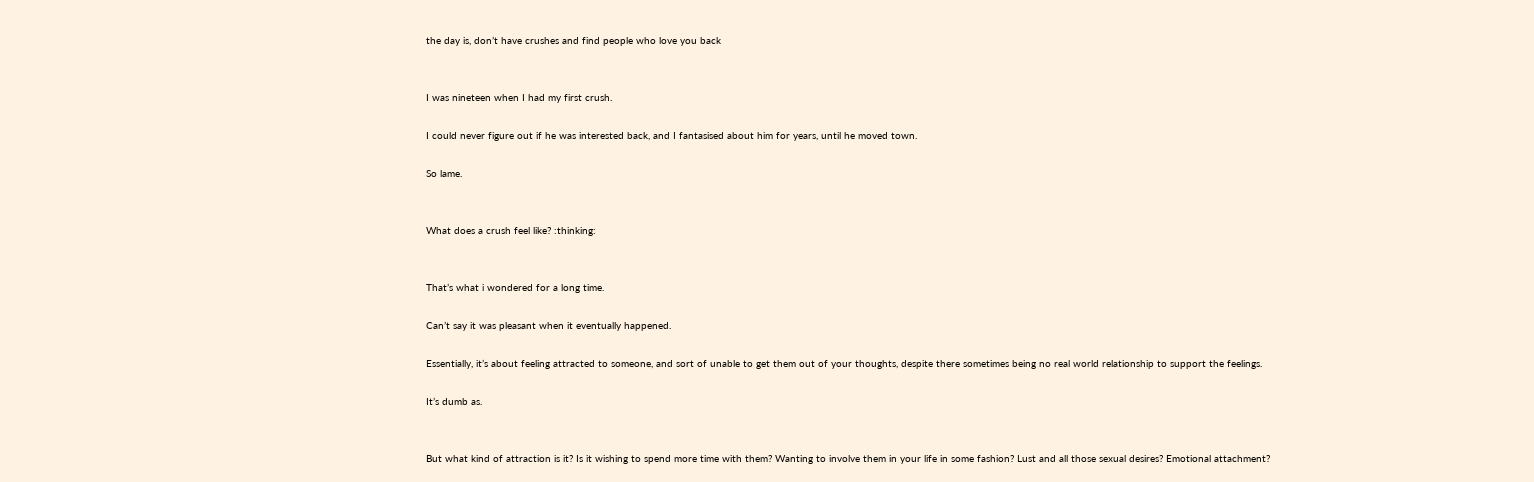the day is, don’t have crushes and find people who love you back


I was nineteen when I had my first crush.

I could never figure out if he was interested back, and I fantasised about him for years, until he moved town.

So lame.


What does a crush feel like? :thinking:


That’s what i wondered for a long time.

Can’t say it was pleasant when it eventually happened.

Essentially, it’s about feeling attracted to someone, and sort of unable to get them out of your thoughts, despite there sometimes being no real world relationship to support the feelings.

It’s dumb as.


But what kind of attraction is it? Is it wishing to spend more time with them? Wanting to involve them in your life in some fashion? Lust and all those sexual desires? Emotional attachment?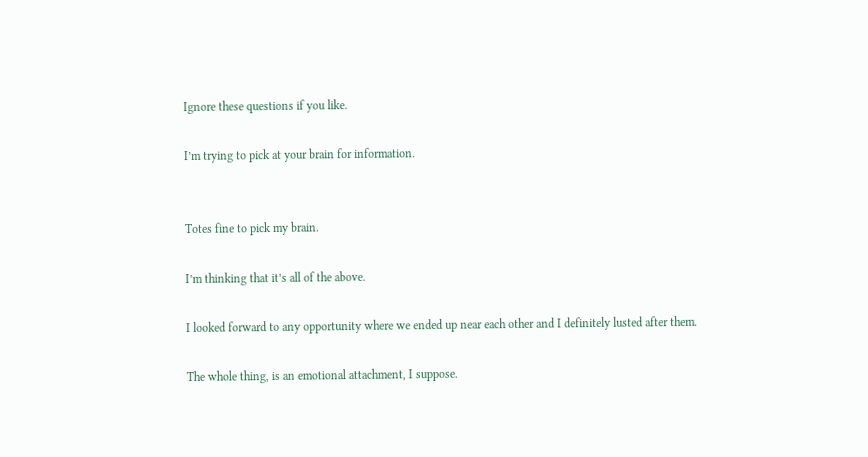Ignore these questions if you like.

I’m trying to pick at your brain for information.


Totes fine to pick my brain.

I’m thinking that it’s all of the above.

I looked forward to any opportunity where we ended up near each other and I definitely lusted after them.

The whole thing, is an emotional attachment, I suppose.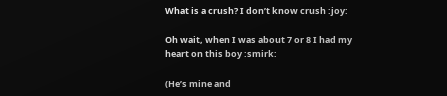What is a crush? I don’t know crush :joy:

Oh wait, when I was about 7 or 8 I had my heart on this boy :smirk:

(He’s mine and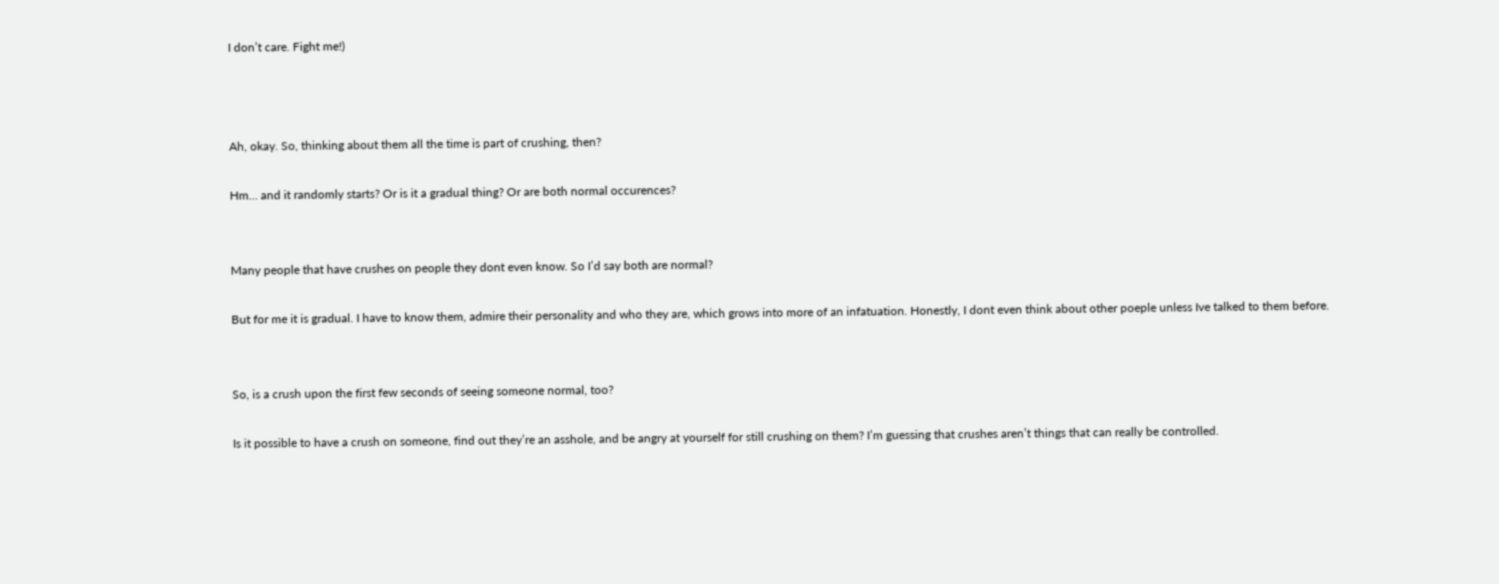I don’t care. Fight me!)



Ah, okay. So, thinking about them all the time is part of crushing, then?

Hm… and it randomly starts? Or is it a gradual thing? Or are both normal occurences?


Many people that have crushes on people they dont even know. So I’d say both are normal?

But for me it is gradual. I have to know them, admire their personality and who they are, which grows into more of an infatuation. Honestly, I dont even think about other poeple unless Ive talked to them before.


So, is a crush upon the first few seconds of seeing someone normal, too?

Is it possible to have a crush on someone, find out they’re an asshole, and be angry at yourself for still crushing on them? I’m guessing that crushes aren’t things that can really be controlled.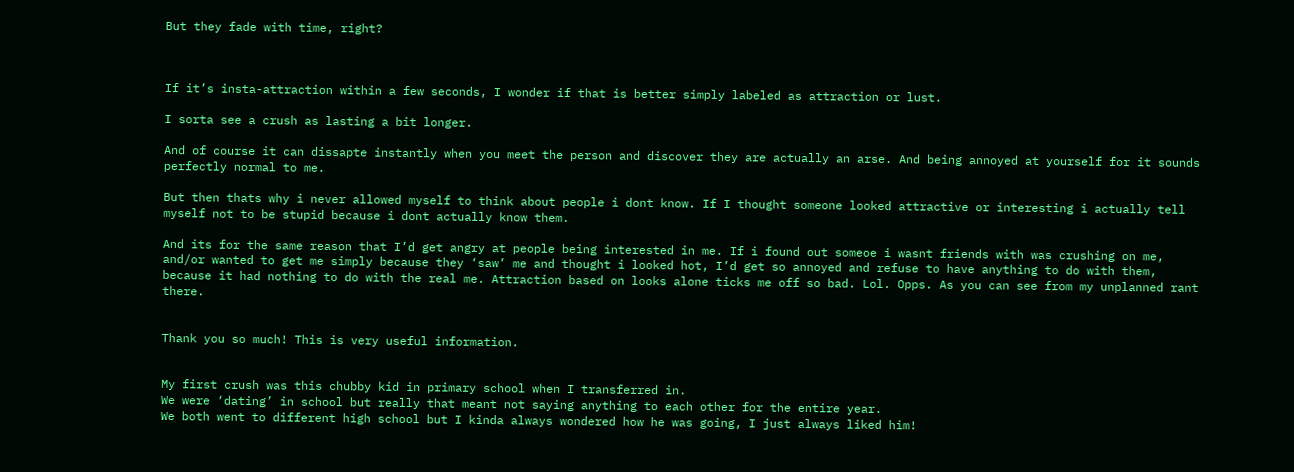But they fade with time, right?



If it’s insta-attraction within a few seconds, I wonder if that is better simply labeled as attraction or lust.

I sorta see a crush as lasting a bit longer.

And of course it can dissapte instantly when you meet the person and discover they are actually an arse. And being annoyed at yourself for it sounds perfectly normal to me.

But then thats why i never allowed myself to think about people i dont know. If I thought someone looked attractive or interesting i actually tell myself not to be stupid because i dont actually know them.

And its for the same reason that I’d get angry at people being interested in me. If i found out someoe i wasnt friends with was crushing on me, and/or wanted to get me simply because they ‘saw’ me and thought i looked hot, I’d get so annoyed and refuse to have anything to do with them, because it had nothing to do with the real me. Attraction based on looks alone ticks me off so bad. Lol. Opps. As you can see from my unplanned rant there.


Thank you so much! This is very useful information.


My first crush was this chubby kid in primary school when I transferred in.
We were ‘dating’ in school but really that meant not saying anything to each other for the entire year.
We both went to different high school but I kinda always wondered how he was going, I just always liked him!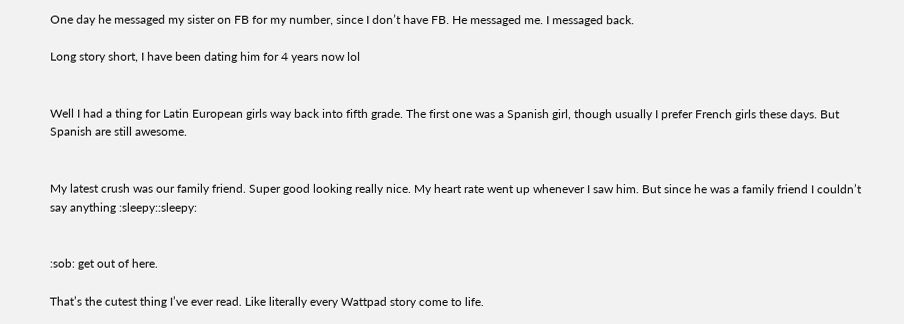One day he messaged my sister on FB for my number, since I don’t have FB. He messaged me. I messaged back.

Long story short, I have been dating him for 4 years now lol


Well I had a thing for Latin European girls way back into fifth grade. The first one was a Spanish girl, though usually I prefer French girls these days. But Spanish are still awesome.


My latest crush was our family friend. Super good looking really nice. My heart rate went up whenever I saw him. But since he was a family friend I couldn’t say anything :sleepy::sleepy:


:sob: get out of here.

That’s the cutest thing I’ve ever read. Like literally every Wattpad story come to life.